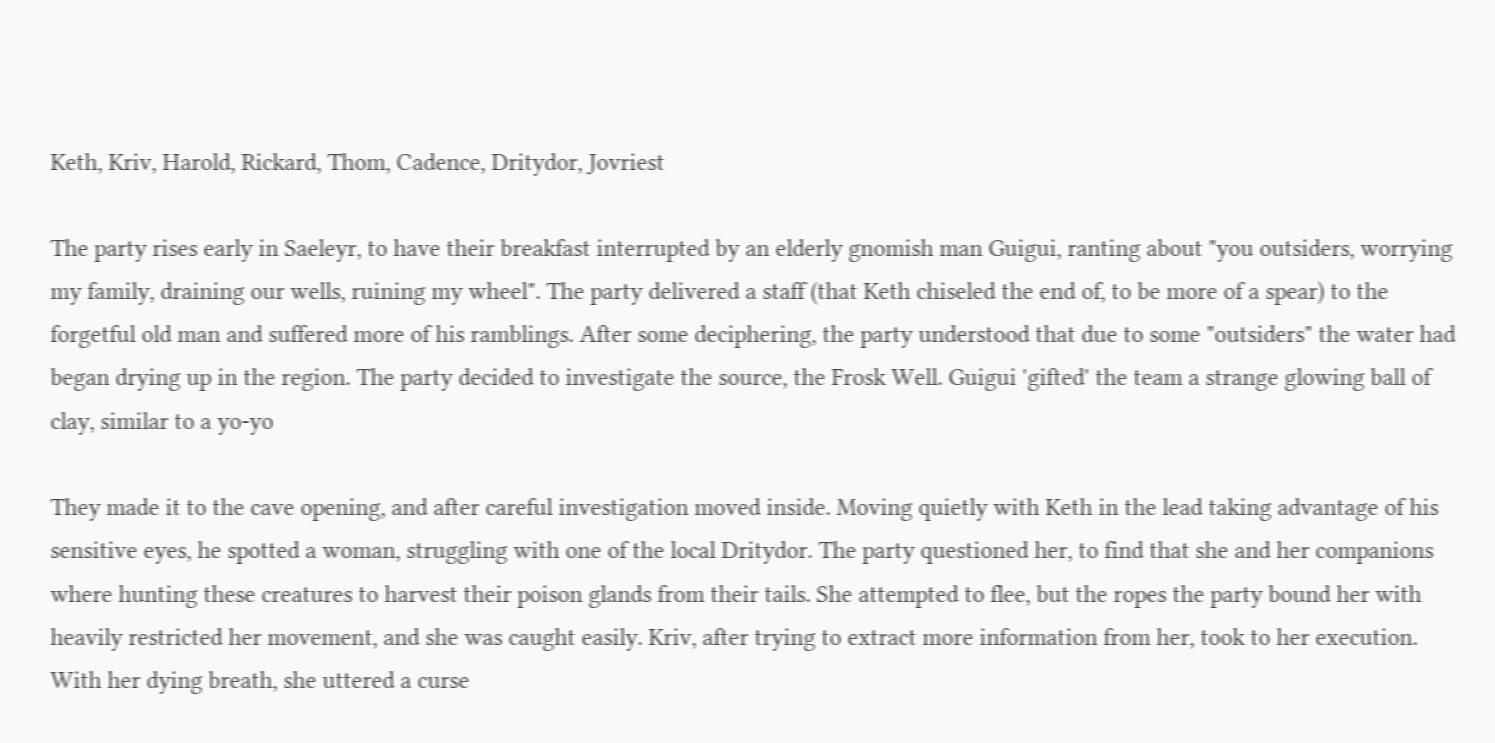Keth, Kriv, Harold, Rickard, Thom, Cadence, Dritydor, Jovriest

The party rises early in Saeleyr, to have their breakfast interrupted by an elderly gnomish man Guigui, ranting about "you outsiders, worrying my family, draining our wells, ruining my wheel". The party delivered a staff (that Keth chiseled the end of, to be more of a spear) to the forgetful old man and suffered more of his ramblings. After some deciphering, the party understood that due to some "outsiders" the water had began drying up in the region. The party decided to investigate the source, the Frosk Well. Guigui 'gifted' the team a strange glowing ball of clay, similar to a yo-yo

They made it to the cave opening, and after careful investigation moved inside. Moving quietly with Keth in the lead taking advantage of his sensitive eyes, he spotted a woman, struggling with one of the local Dritydor. The party questioned her, to find that she and her companions where hunting these creatures to harvest their poison glands from their tails. She attempted to flee, but the ropes the party bound her with heavily restricted her movement, and she was caught easily. Kriv, after trying to extract more information from her, took to her execution. With her dying breath, she uttered a curse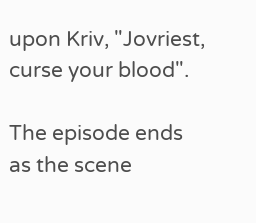upon Kriv, "Jovriest, curse your blood".

The episode ends as the scene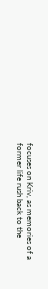focuses on Kriv, as memories of a former life rush back to the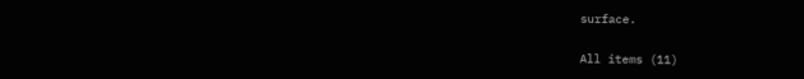surface.

All items (11)